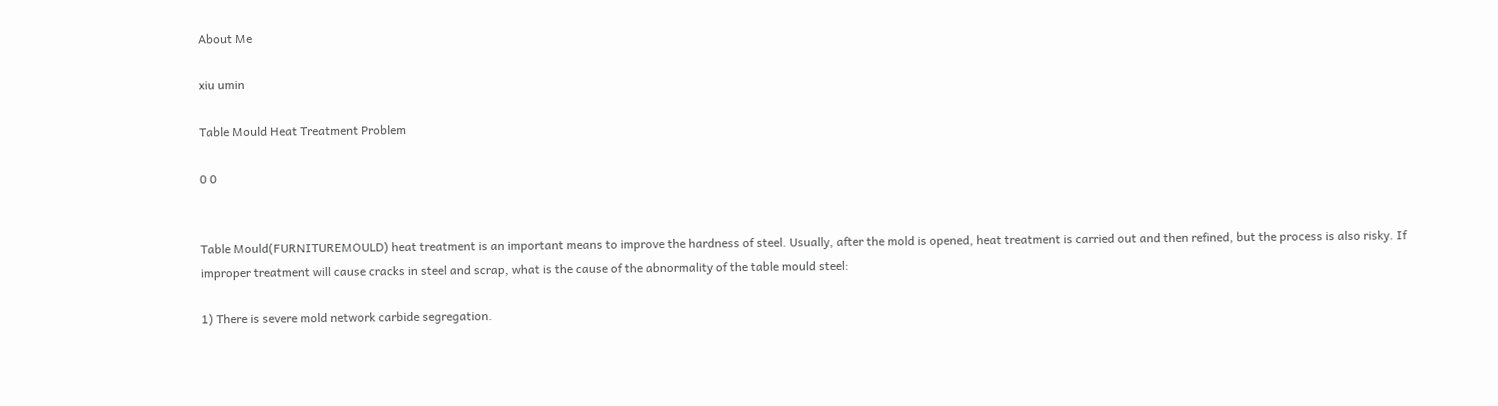About Me

xiu umin

Table Mould Heat Treatment Problem

0 0


Table Mould(FURNITUREMOULD) heat treatment is an important means to improve the hardness of steel. Usually, after the mold is opened, heat treatment is carried out and then refined, but the process is also risky. If improper treatment will cause cracks in steel and scrap, what is the cause of the abnormality of the table mould steel:

1) There is severe mold network carbide segregation.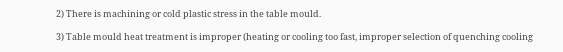2) There is machining or cold plastic stress in the table mould.

3) Table mould heat treatment is improper (heating or cooling too fast, improper selection of quenching cooling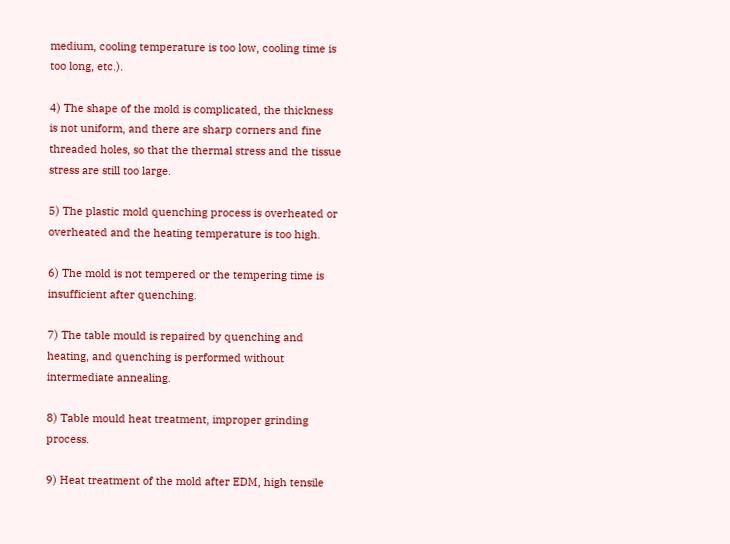medium, cooling temperature is too low, cooling time is too long, etc.).

4) The shape of the mold is complicated, the thickness is not uniform, and there are sharp corners and fine threaded holes, so that the thermal stress and the tissue stress are still too large.

5) The plastic mold quenching process is overheated or overheated and the heating temperature is too high.

6) The mold is not tempered or the tempering time is insufficient after quenching.

7) The table mould is repaired by quenching and heating, and quenching is performed without intermediate annealing.

8) Table mould heat treatment, improper grinding process.

9) Heat treatment of the mold after EDM, high tensile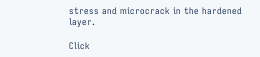stress and microcrack in the hardened layer.

Click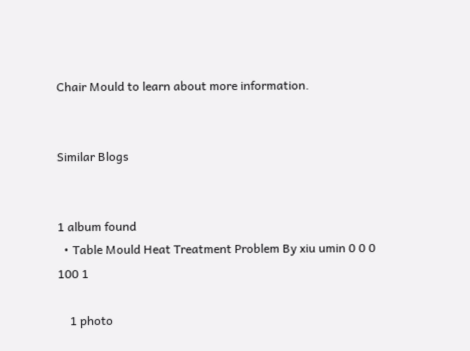Chair Mould to learn about more information.


Similar Blogs


1 album found
  • Table Mould Heat Treatment Problem By xiu umin 0 0 0 100 1

    1 photo